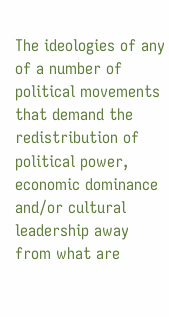The ideologies of any of a number of political movements that demand the redistribution of political power, economic dominance and/or cultural leadership away from what are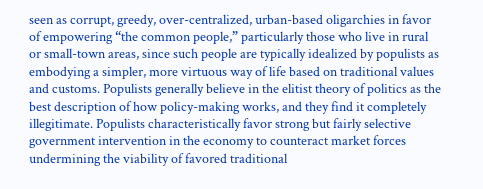seen as corrupt, greedy, over-centralized, urban-based oligarchies in favor of empowering “the common people,” particularly those who live in rural or small-town areas, since such people are typically idealized by populists as embodying a simpler, more virtuous way of life based on traditional values and customs. Populists generally believe in the elitist theory of politics as the best description of how policy-making works, and they find it completely illegitimate. Populists characteristically favor strong but fairly selective government intervention in the economy to counteract market forces undermining the viability of favored traditional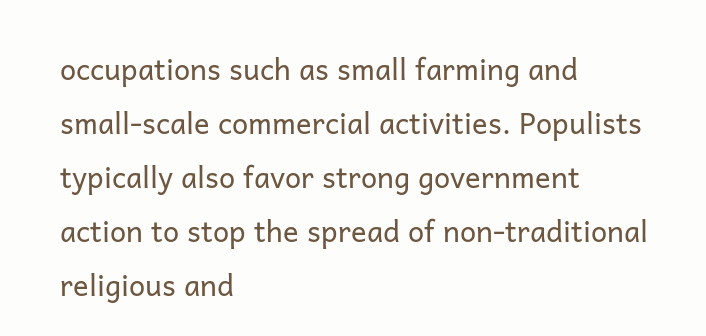occupations such as small farming and small-scale commercial activities. Populists typically also favor strong government action to stop the spread of non-traditional religious and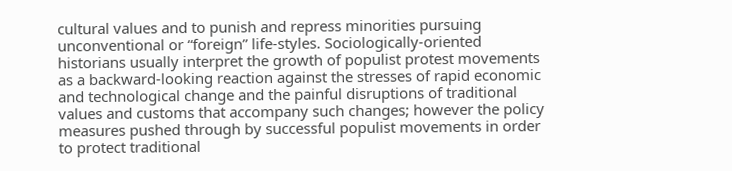cultural values and to punish and repress minorities pursuing unconventional or “foreign” life-styles. Sociologically-oriented historians usually interpret the growth of populist protest movements as a backward-looking reaction against the stresses of rapid economic and technological change and the painful disruptions of traditional values and customs that accompany such changes; however the policy measures pushed through by successful populist movements in order to protect traditional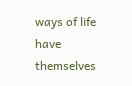ways of life have themselves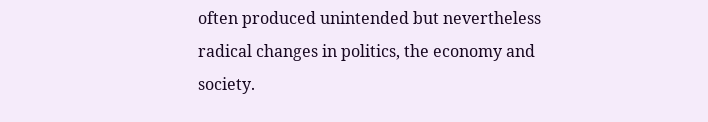often produced unintended but nevertheless radical changes in politics, the economy and society.